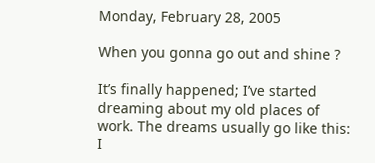Monday, February 28, 2005

When you gonna go out and shine ?

It’s finally happened; I’ve started dreaming about my old places of work. The dreams usually go like this: I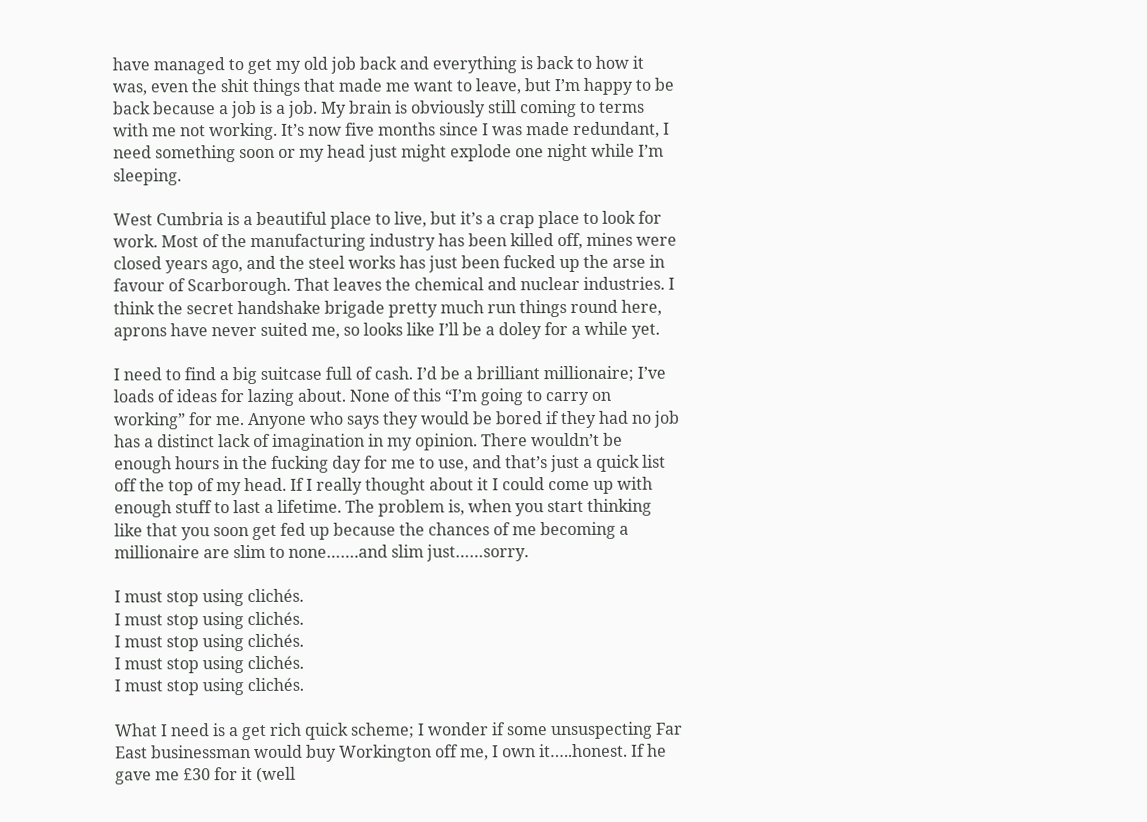have managed to get my old job back and everything is back to how it was, even the shit things that made me want to leave, but I’m happy to be back because a job is a job. My brain is obviously still coming to terms with me not working. It’s now five months since I was made redundant, I need something soon or my head just might explode one night while I’m sleeping.

West Cumbria is a beautiful place to live, but it’s a crap place to look for work. Most of the manufacturing industry has been killed off, mines were closed years ago, and the steel works has just been fucked up the arse in favour of Scarborough. That leaves the chemical and nuclear industries. I think the secret handshake brigade pretty much run things round here, aprons have never suited me, so looks like I’ll be a doley for a while yet.

I need to find a big suitcase full of cash. I’d be a brilliant millionaire; I’ve loads of ideas for lazing about. None of this “I’m going to carry on working” for me. Anyone who says they would be bored if they had no job has a distinct lack of imagination in my opinion. There wouldn’t be enough hours in the fucking day for me to use, and that’s just a quick list off the top of my head. If I really thought about it I could come up with enough stuff to last a lifetime. The problem is, when you start thinking like that you soon get fed up because the chances of me becoming a millionaire are slim to none…….and slim just……sorry.

I must stop using clichés.
I must stop using clichés.
I must stop using clichés.
I must stop using clichés.
I must stop using clichés.

What I need is a get rich quick scheme; I wonder if some unsuspecting Far East businessman would buy Workington off me, I own it…..honest. If he gave me £30 for it (well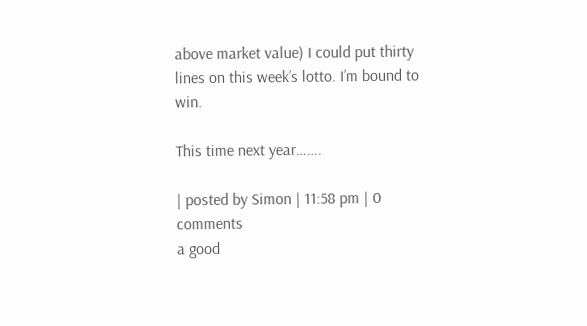above market value) I could put thirty lines on this week’s lotto. I’m bound to win.

This time next year…….

| posted by Simon | 11:58 pm | 0 comments
a good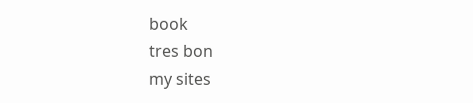book
tres bon
my sites